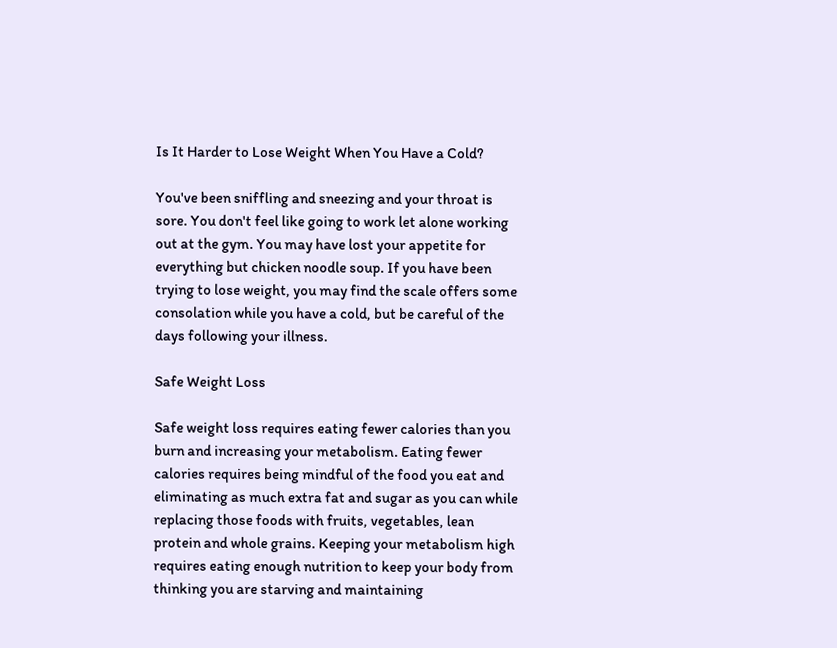Is It Harder to Lose Weight When You Have a Cold?

You've been sniffling and sneezing and your throat is sore. You don't feel like going to work let alone working out at the gym. You may have lost your appetite for everything but chicken noodle soup. If you have been trying to lose weight, you may find the scale offers some consolation while you have a cold, but be careful of the days following your illness.

Safe Weight Loss

Safe weight loss requires eating fewer calories than you burn and increasing your metabolism. Eating fewer calories requires being mindful of the food you eat and eliminating as much extra fat and sugar as you can while replacing those foods with fruits, vegetables, lean protein and whole grains. Keeping your metabolism high requires eating enough nutrition to keep your body from thinking you are starving and maintaining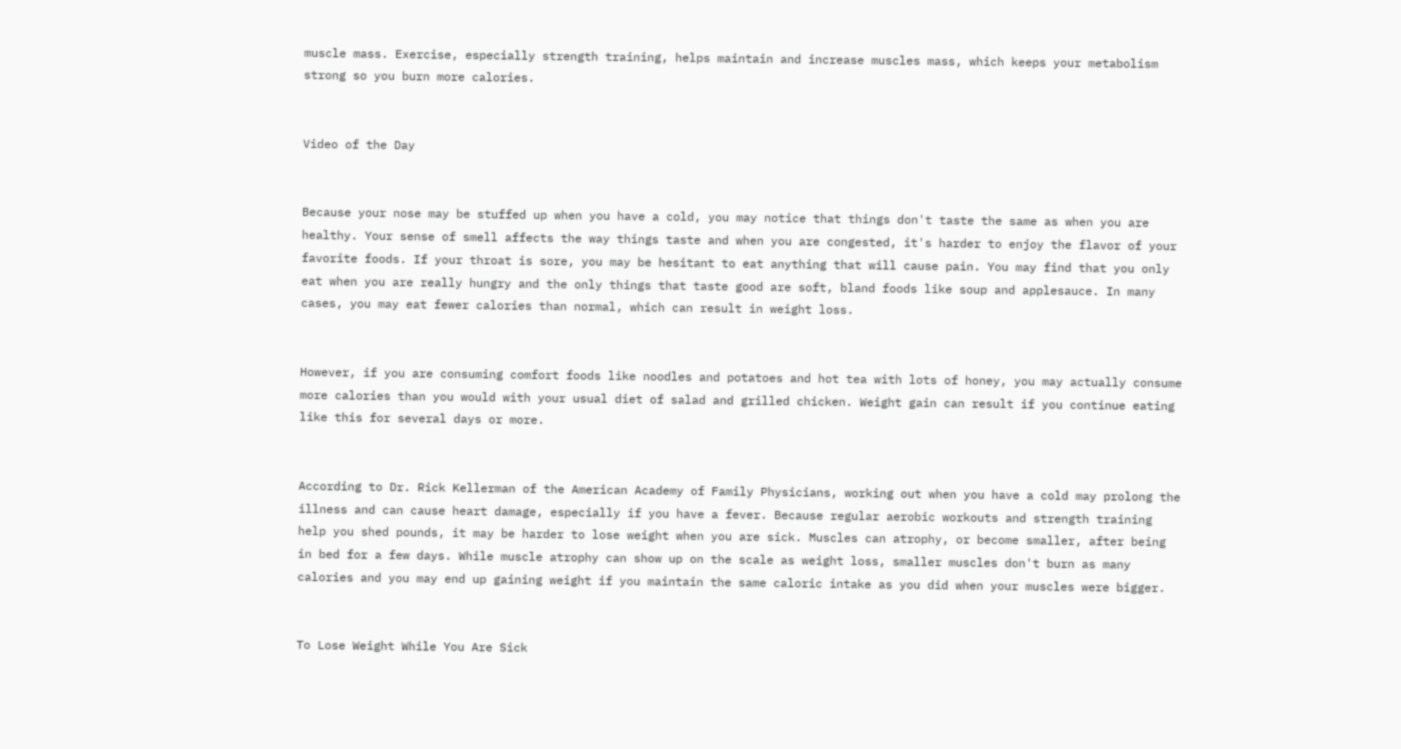muscle mass. Exercise, especially strength training, helps maintain and increase muscles mass, which keeps your metabolism strong so you burn more calories.


Video of the Day


Because your nose may be stuffed up when you have a cold, you may notice that things don't taste the same as when you are healthy. Your sense of smell affects the way things taste and when you are congested, it's harder to enjoy the flavor of your favorite foods. If your throat is sore, you may be hesitant to eat anything that will cause pain. You may find that you only eat when you are really hungry and the only things that taste good are soft, bland foods like soup and applesauce. In many cases, you may eat fewer calories than normal, which can result in weight loss.


However, if you are consuming comfort foods like noodles and potatoes and hot tea with lots of honey, you may actually consume more calories than you would with your usual diet of salad and grilled chicken. Weight gain can result if you continue eating like this for several days or more.


According to Dr. Rick Kellerman of the American Academy of Family Physicians, working out when you have a cold may prolong the illness and can cause heart damage, especially if you have a fever. Because regular aerobic workouts and strength training help you shed pounds, it may be harder to lose weight when you are sick. Muscles can atrophy, or become smaller, after being in bed for a few days. While muscle atrophy can show up on the scale as weight loss, smaller muscles don't burn as many calories and you may end up gaining weight if you maintain the same caloric intake as you did when your muscles were bigger.


To Lose Weight While You Are Sick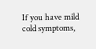If you have mild cold symptoms,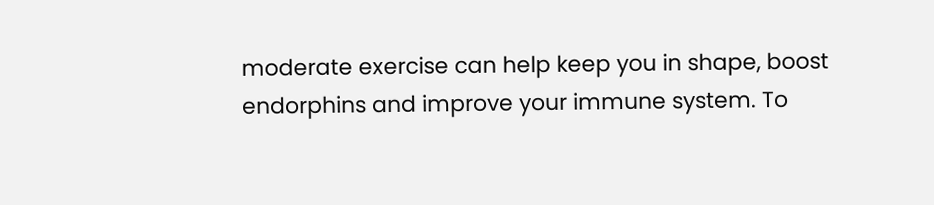moderate exercise can help keep you in shape, boost endorphins and improve your immune system. To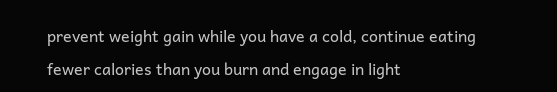prevent weight gain while you have a cold, continue eating fewer calories than you burn and engage in light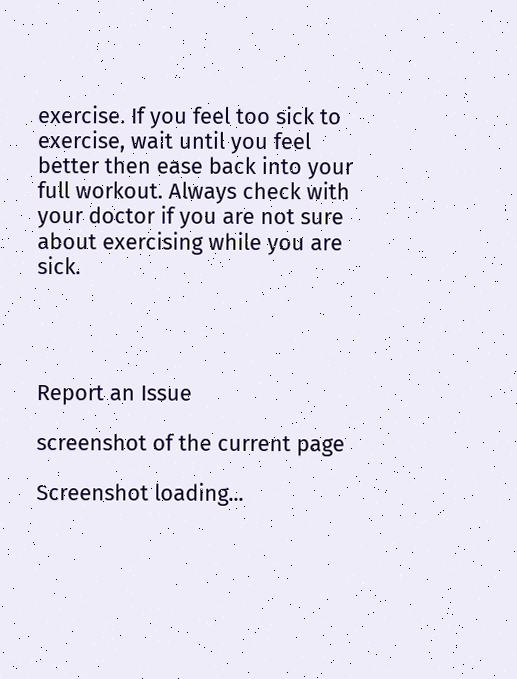exercise. If you feel too sick to exercise, wait until you feel better then ease back into your full workout. Always check with your doctor if you are not sure about exercising while you are sick.




Report an Issue

screenshot of the current page

Screenshot loading...